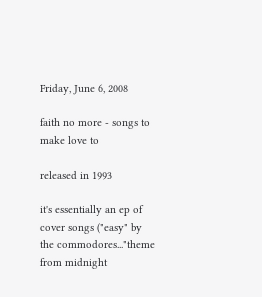Friday, June 6, 2008

faith no more - songs to make love to

released in 1993

it's essentially an ep of cover songs ("easy" by the commodores..."theme from midnight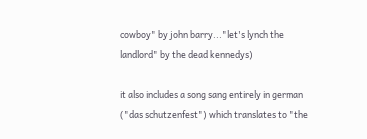cowboy" by john barry..."let's lynch the landlord" by the dead kennedys)

it also includes a song sang entirely in german ("das schutzenfest") which translates to "the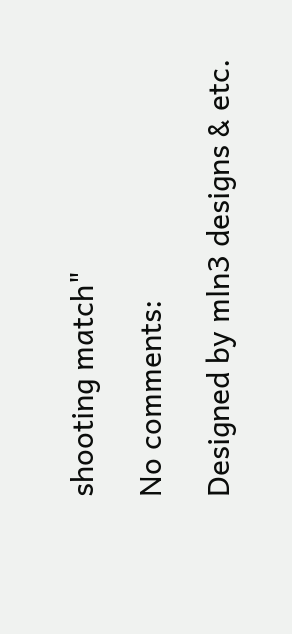shooting match"

No comments:

Designed by mln3 designs & etc.